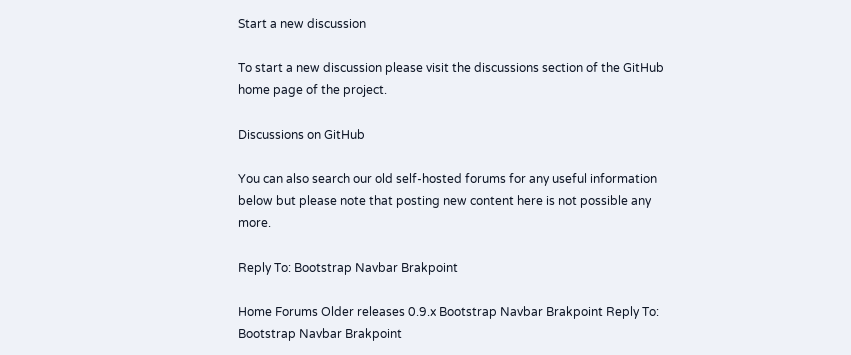Start a new discussion

To start a new discussion please visit the discussions section of the GitHub home page of the project.

Discussions on GitHub

You can also search our old self-hosted forums for any useful information below but please note that posting new content here is not possible any more.

Reply To: Bootstrap Navbar Brakpoint

Home Forums Older releases 0.9.x Bootstrap Navbar Brakpoint Reply To: Bootstrap Navbar Brakpoint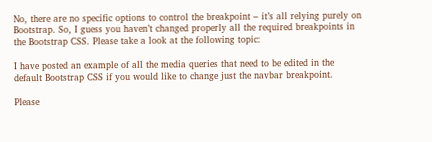No, there are no specific options to control the breakpoint – it’s all relying purely on Bootstrap. So, I guess you haven’t changed properly all the required breakpoints in the Bootstrap CSS. Please take a look at the following topic:

I have posted an example of all the media queries that need to be edited in the default Bootstrap CSS if you would like to change just the navbar breakpoint.

Please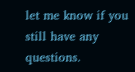let me know if you still have any questions.